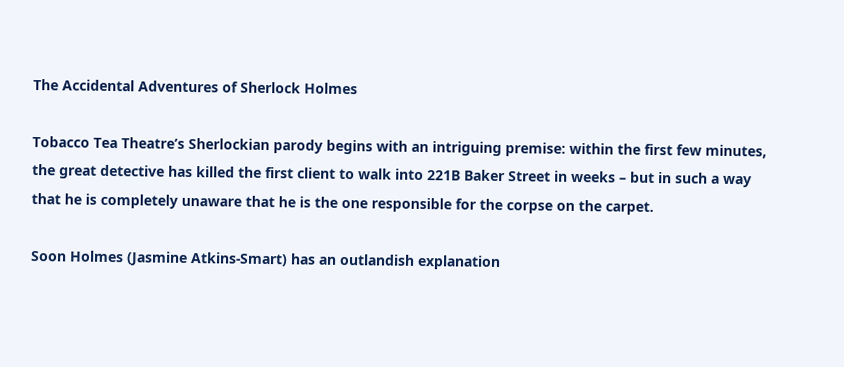The Accidental Adventures of Sherlock Holmes

Tobacco Tea Theatre’s Sherlockian parody begins with an intriguing premise: within the first few minutes, the great detective has killed the first client to walk into 221B Baker Street in weeks – but in such a way that he is completely unaware that he is the one responsible for the corpse on the carpet.

Soon Holmes (Jasmine Atkins-Smart) has an outlandish explanation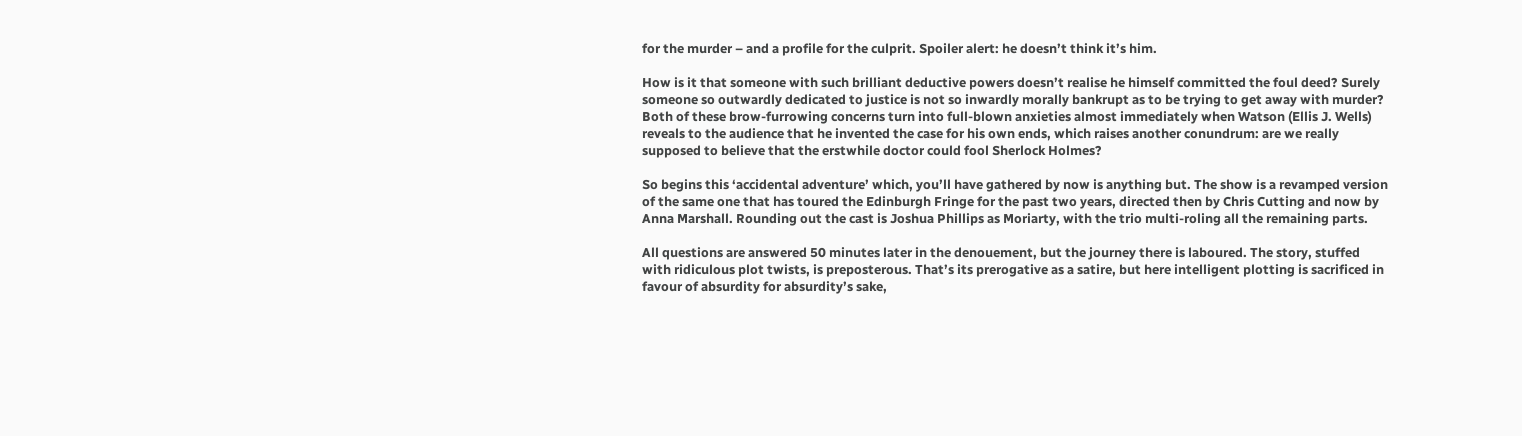for the murder – and a profile for the culprit. Spoiler alert: he doesn’t think it’s him.

How is it that someone with such brilliant deductive powers doesn’t realise he himself committed the foul deed? Surely someone so outwardly dedicated to justice is not so inwardly morally bankrupt as to be trying to get away with murder? Both of these brow-furrowing concerns turn into full-blown anxieties almost immediately when Watson (Ellis J. Wells) reveals to the audience that he invented the case for his own ends, which raises another conundrum: are we really supposed to believe that the erstwhile doctor could fool Sherlock Holmes?

So begins this ‘accidental adventure’ which, you’ll have gathered by now is anything but. The show is a revamped version of the same one that has toured the Edinburgh Fringe for the past two years, directed then by Chris Cutting and now by Anna Marshall. Rounding out the cast is Joshua Phillips as Moriarty, with the trio multi-roling all the remaining parts.

All questions are answered 50 minutes later in the denouement, but the journey there is laboured. The story, stuffed with ridiculous plot twists, is preposterous. That’s its prerogative as a satire, but here intelligent plotting is sacrificed in favour of absurdity for absurdity’s sake,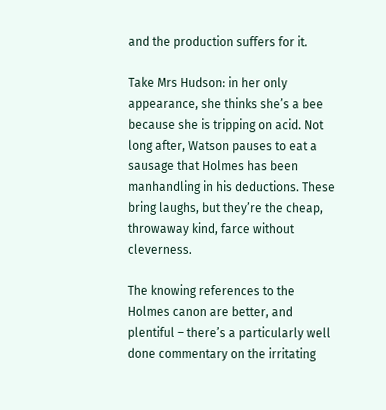and the production suffers for it.

Take Mrs Hudson: in her only appearance, she thinks she’s a bee because she is tripping on acid. Not long after, Watson pauses to eat a sausage that Holmes has been manhandling in his deductions. These bring laughs, but they’re the cheap, throwaway kind, farce without cleverness.

The knowing references to the Holmes canon are better, and plentiful – there’s a particularly well done commentary on the irritating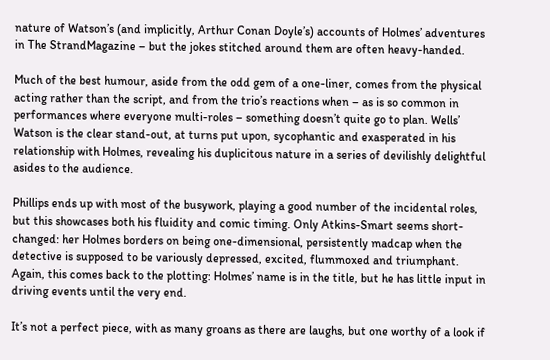nature of Watson’s (and implicitly, Arthur Conan Doyle’s) accounts of Holmes’ adventures in The StrandMagazine – but the jokes stitched around them are often heavy-handed.

Much of the best humour, aside from the odd gem of a one-liner, comes from the physical acting rather than the script, and from the trio’s reactions when – as is so common in performances where everyone multi-roles – something doesn’t quite go to plan. Wells’ Watson is the clear stand-out, at turns put upon, sycophantic and exasperated in his relationship with Holmes, revealing his duplicitous nature in a series of devilishly delightful asides to the audience.

Phillips ends up with most of the busywork, playing a good number of the incidental roles, but this showcases both his fluidity and comic timing. Only Atkins-Smart seems short-changed: her Holmes borders on being one-dimensional, persistently madcap when the detective is supposed to be variously depressed, excited, flummoxed and triumphant. Again, this comes back to the plotting: Holmes’ name is in the title, but he has little input in driving events until the very end.

It’s not a perfect piece, with as many groans as there are laughs, but one worthy of a look if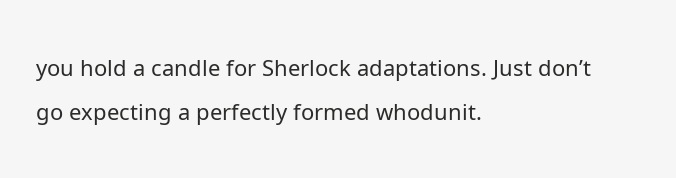you hold a candle for Sherlock adaptations. Just don’t go expecting a perfectly formed whodunit.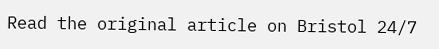Read the original article on Bristol 24/7